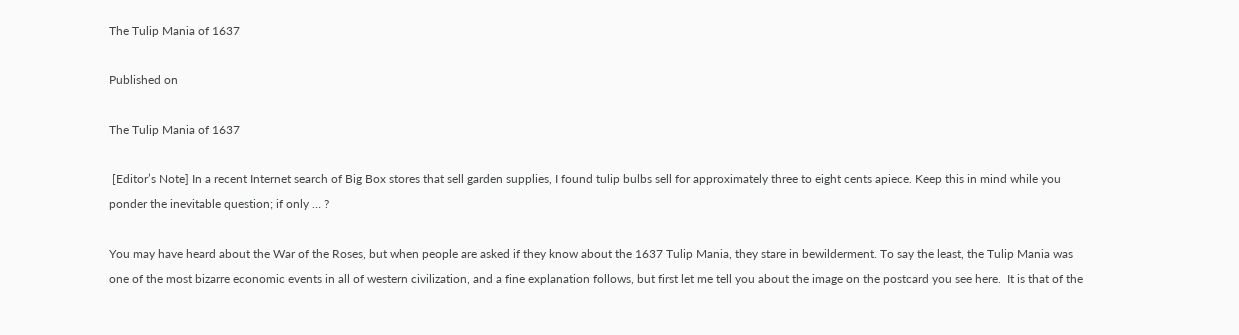The Tulip Mania of 1637

Published on

The Tulip Mania of 1637

 [Editor’s Note] In a recent Internet search of Big Box stores that sell garden supplies, I found tulip bulbs sell for approximately three to eight cents apiece. Keep this in mind while you ponder the inevitable question; if only … ?

You may have heard about the War of the Roses, but when people are asked if they know about the 1637 Tulip Mania, they stare in bewilderment. To say the least, the Tulip Mania was one of the most bizarre economic events in all of western civilization, and a fine explanation follows, but first let me tell you about the image on the postcard you see here.  It is that of the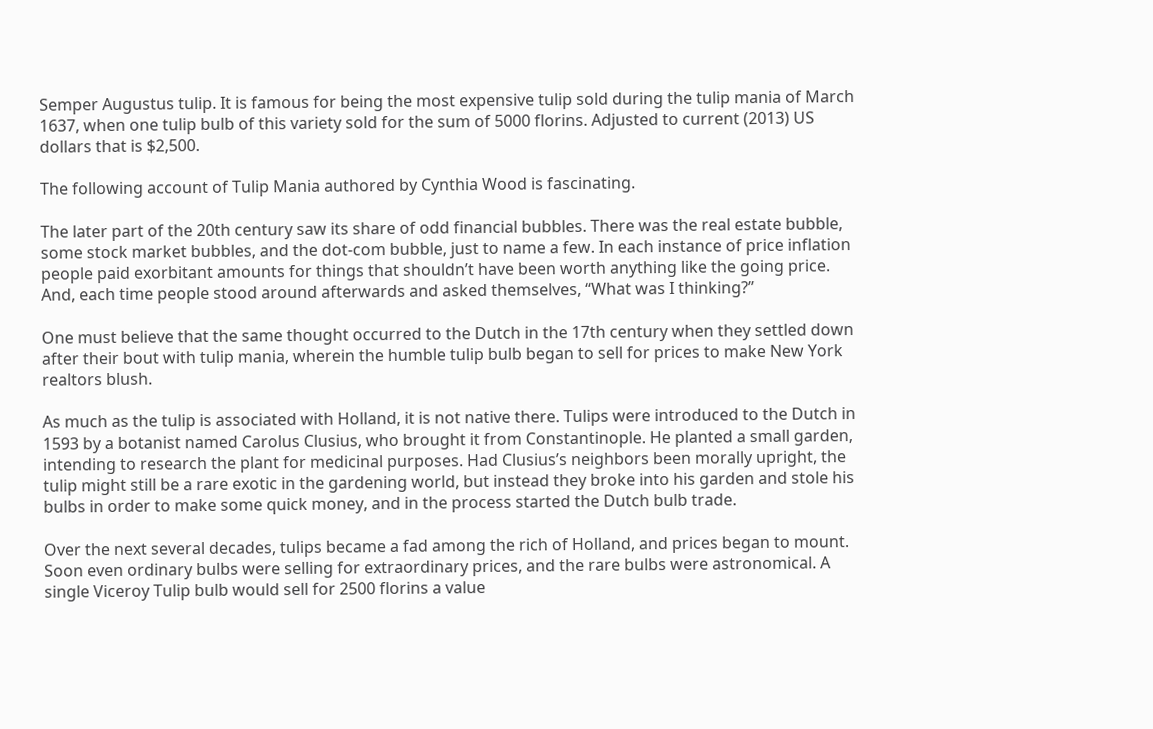Semper Augustus tulip. It is famous for being the most expensive tulip sold during the tulip mania of March 1637, when one tulip bulb of this variety sold for the sum of 5000 florins. Adjusted to current (2013) US dollars that is $2,500.

The following account of Tulip Mania authored by Cynthia Wood is fascinating.

The later part of the 20th century saw its share of odd financial bubbles. There was the real estate bubble, some stock market bubbles, and the dot-com bubble, just to name a few. In each instance of price inflation people paid exorbitant amounts for things that shouldn’t have been worth anything like the going price. And, each time people stood around afterwards and asked themselves, “What was I thinking?”

One must believe that the same thought occurred to the Dutch in the 17th century when they settled down after their bout with tulip mania, wherein the humble tulip bulb began to sell for prices to make New York realtors blush.

As much as the tulip is associated with Holland, it is not native there. Tulips were introduced to the Dutch in 1593 by a botanist named Carolus Clusius, who brought it from Constantinople. He planted a small garden, intending to research the plant for medicinal purposes. Had Clusius’s neighbors been morally upright, the tulip might still be a rare exotic in the gardening world, but instead they broke into his garden and stole his bulbs in order to make some quick money, and in the process started the Dutch bulb trade.

Over the next several decades, tulips became a fad among the rich of Holland, and prices began to mount. Soon even ordinary bulbs were selling for extraordinary prices, and the rare bulbs were astronomical. A single Viceroy Tulip bulb would sell for 2500 florins a value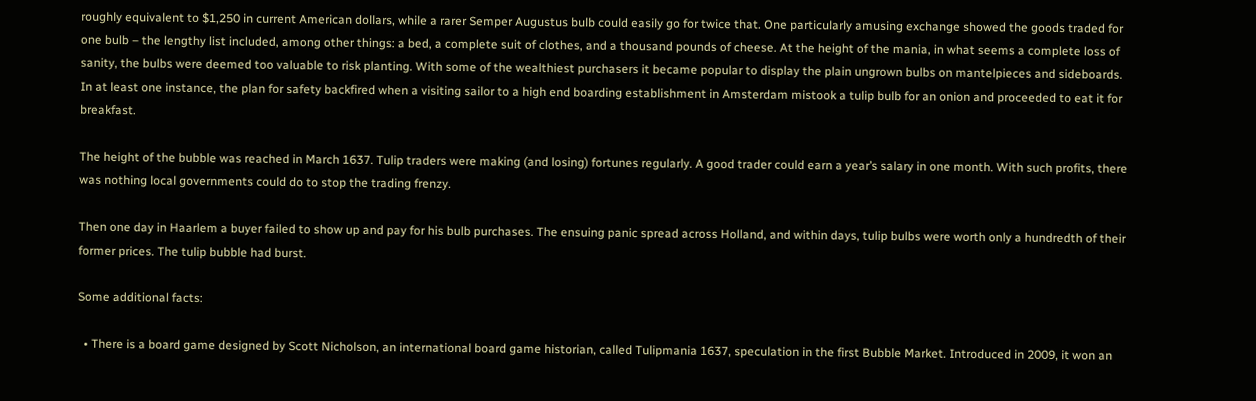roughly equivalent to $1,250 in current American dollars, while a rarer Semper Augustus bulb could easily go for twice that. One particularly amusing exchange showed the goods traded for one bulb – the lengthy list included, among other things: a bed, a complete suit of clothes, and a thousand pounds of cheese. At the height of the mania, in what seems a complete loss of sanity, the bulbs were deemed too valuable to risk planting. With some of the wealthiest purchasers it became popular to display the plain ungrown bulbs on mantelpieces and sideboards. In at least one instance, the plan for safety backfired when a visiting sailor to a high end boarding establishment in Amsterdam mistook a tulip bulb for an onion and proceeded to eat it for breakfast.

The height of the bubble was reached in March 1637. Tulip traders were making (and losing) fortunes regularly. A good trader could earn a year’s salary in one month. With such profits, there was nothing local governments could do to stop the trading frenzy.

Then one day in Haarlem a buyer failed to show up and pay for his bulb purchases. The ensuing panic spread across Holland, and within days, tulip bulbs were worth only a hundredth of their former prices. The tulip bubble had burst.

Some additional facts:

  • There is a board game designed by Scott Nicholson, an international board game historian, called Tulipmania 1637, speculation in the first Bubble Market. Introduced in 2009, it won an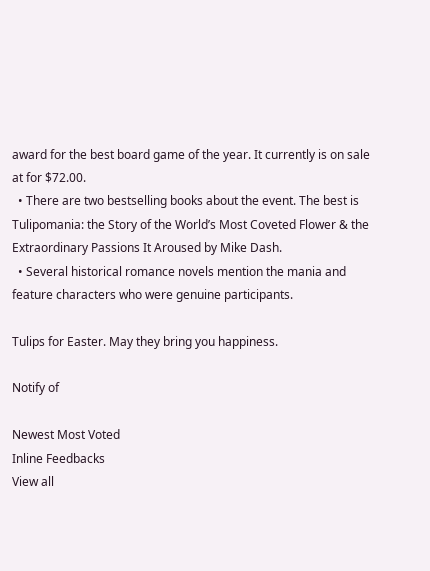award for the best board game of the year. It currently is on sale at for $72.00.
  • There are two bestselling books about the event. The best is Tulipomania: the Story of the World’s Most Coveted Flower & the Extraordinary Passions It Aroused by Mike Dash.
  • Several historical romance novels mention the mania and feature characters who were genuine participants.

Tulips for Easter. May they bring you happiness.

Notify of

Newest Most Voted
Inline Feedbacks
View all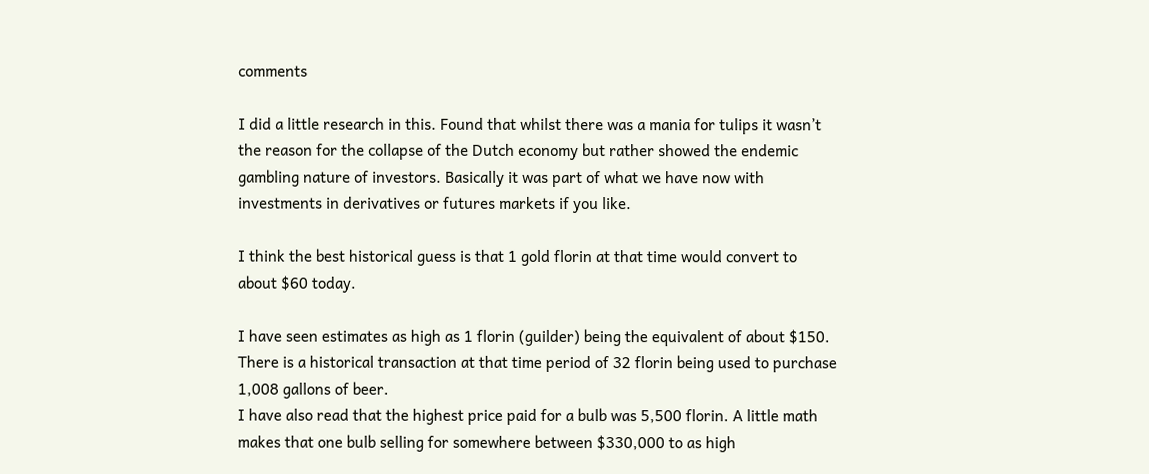comments

I did a little research in this. Found that whilst there was a mania for tulips it wasn’t the reason for the collapse of the Dutch economy but rather showed the endemic gambling nature of investors. Basically it was part of what we have now with investments in derivatives or futures markets if you like.

I think the best historical guess is that 1 gold florin at that time would convert to about $60 today.

I have seen estimates as high as 1 florin (guilder) being the equivalent of about $150. There is a historical transaction at that time period of 32 florin being used to purchase 1,008 gallons of beer.
I have also read that the highest price paid for a bulb was 5,500 florin. A little math makes that one bulb selling for somewhere between $330,000 to as high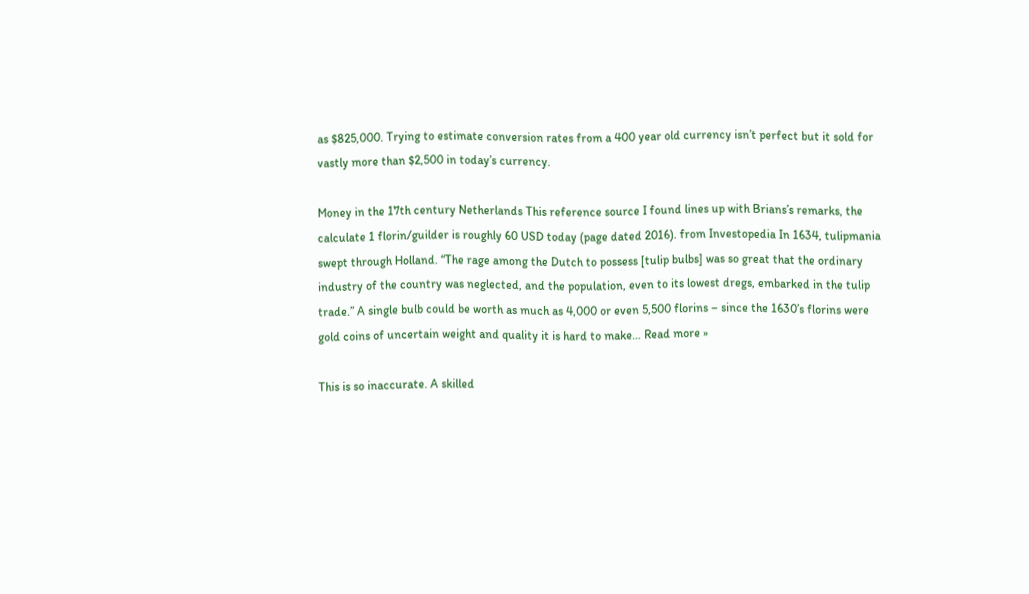as $825,000. Trying to estimate conversion rates from a 400 year old currency isn’t perfect but it sold for vastly more than $2,500 in today’s currency.

Money in the 17th century Netherlands This reference source I found lines up with Brians’s remarks, the calculate 1 florin/guilder is roughly 60 USD today (page dated 2016). from Investopedia In 1634, tulipmania swept through Holland. “The rage among the Dutch to possess [tulip bulbs] was so great that the ordinary industry of the country was neglected, and the population, even to its lowest dregs, embarked in the tulip trade.” A single bulb could be worth as much as 4,000 or even 5,500 florins – since the 1630’s florins were gold coins of uncertain weight and quality it is hard to make… Read more »

This is so inaccurate. A skilled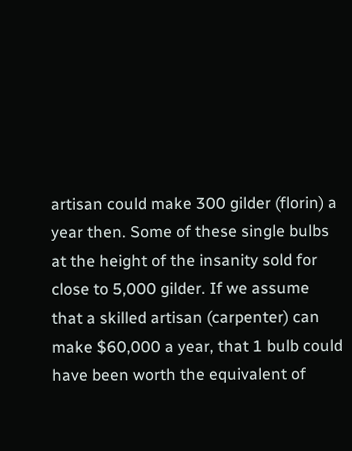artisan could make 300 gilder (florin) a year then. Some of these single bulbs at the height of the insanity sold for close to 5,000 gilder. If we assume that a skilled artisan (carpenter) can make $60,000 a year, that 1 bulb could have been worth the equivalent of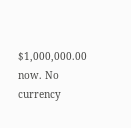$1,000,000.00 now. No currency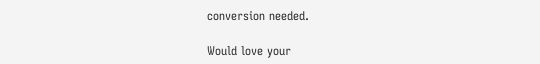conversion needed.

Would love your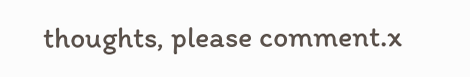thoughts, please comment.x